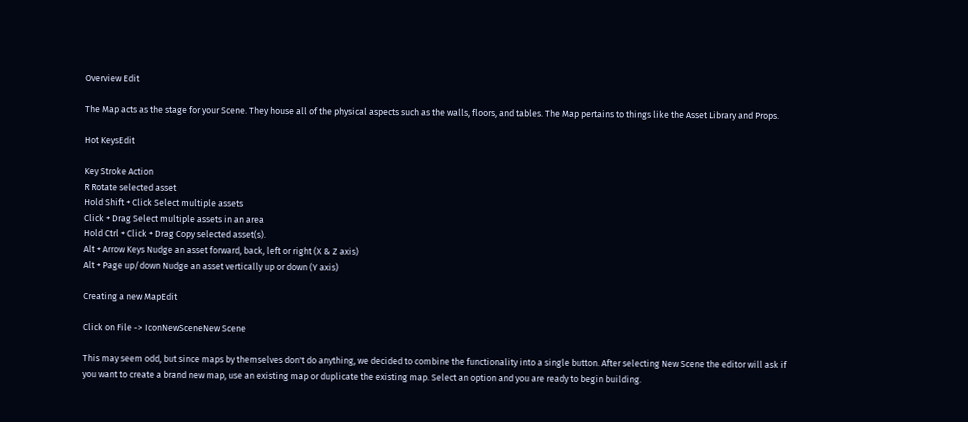Overview Edit

The Map acts as the stage for your Scene. They house all of the physical aspects such as the walls, floors, and tables. The Map pertains to things like the Asset Library and Props.

Hot KeysEdit

Key Stroke Action
R Rotate selected asset
Hold Shift + Click Select multiple assets
Click + Drag Select multiple assets in an area
Hold Ctrl + Click + Drag Copy selected asset(s).
Alt + Arrow Keys Nudge an asset forward, back, left or right (X & Z axis)
Alt + Page up/down Nudge an asset vertically up or down (Y axis)

Creating a new MapEdit

Click on File -> IconNewSceneNew Scene

This may seem odd, but since maps by themselves don't do anything, we decided to combine the functionality into a single button. After selecting New Scene the editor will ask if you want to create a brand new map, use an existing map or duplicate the existing map. Select an option and you are ready to begin building.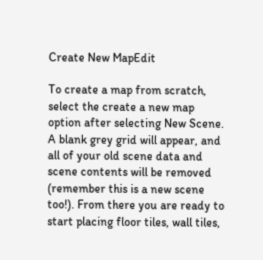Create New MapEdit

To create a map from scratch, select the create a new map option after selecting New Scene. A blank grey grid will appear, and all of your old scene data and scene contents will be removed (remember this is a new scene too!). From there you are ready to start placing floor tiles, wall tiles,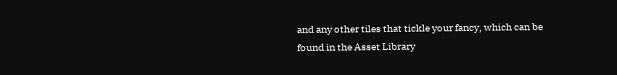and any other tiles that tickle your fancy, which can be found in the Asset Library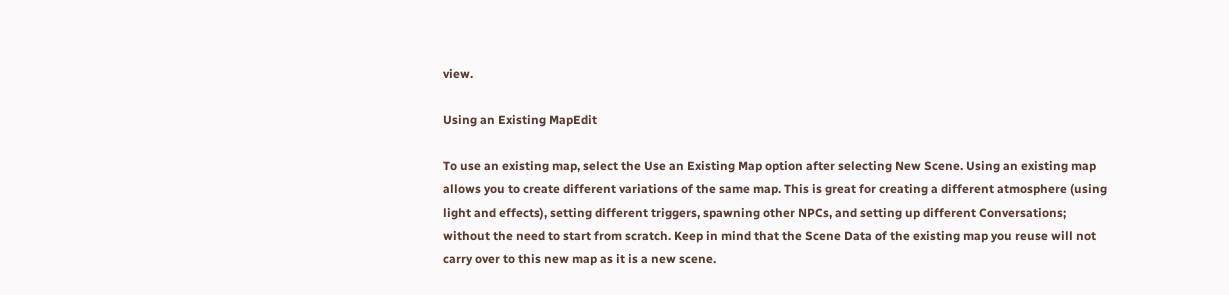view.

Using an Existing MapEdit

To use an existing map, select the Use an Existing Map option after selecting New Scene. Using an existing map allows you to create different variations of the same map. This is great for creating a different atmosphere (using light and effects), setting different triggers, spawning other NPCs, and setting up different Conversations; without the need to start from scratch. Keep in mind that the Scene Data of the existing map you reuse will not carry over to this new map as it is a new scene.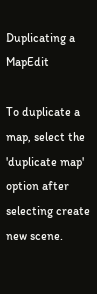Duplicating a MapEdit

To duplicate a map, select the 'duplicate map' option after selecting create new scene.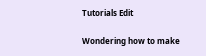Tutorials Edit

Wondering how to make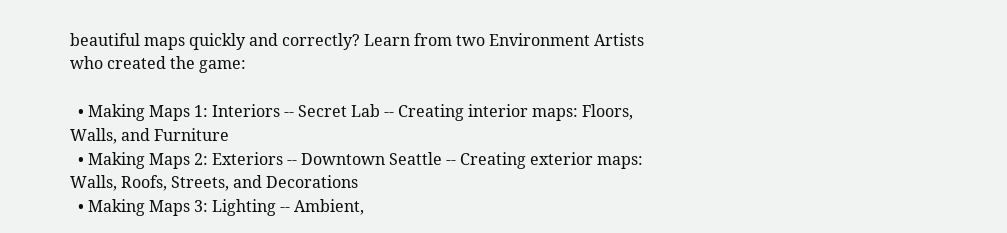beautiful maps quickly and correctly? Learn from two Environment Artists who created the game:

  • Making Maps 1: Interiors -- Secret Lab -- Creating interior maps: Floors, Walls, and Furniture
  • Making Maps 2: Exteriors -- Downtown Seattle -- Creating exterior maps: Walls, Roofs, Streets, and Decorations
  • Making Maps 3: Lighting -- Ambient,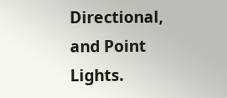Directional, and Point Lights.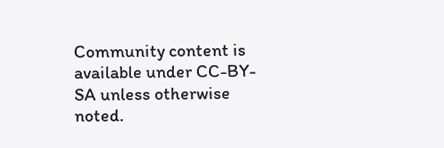Community content is available under CC-BY-SA unless otherwise noted.